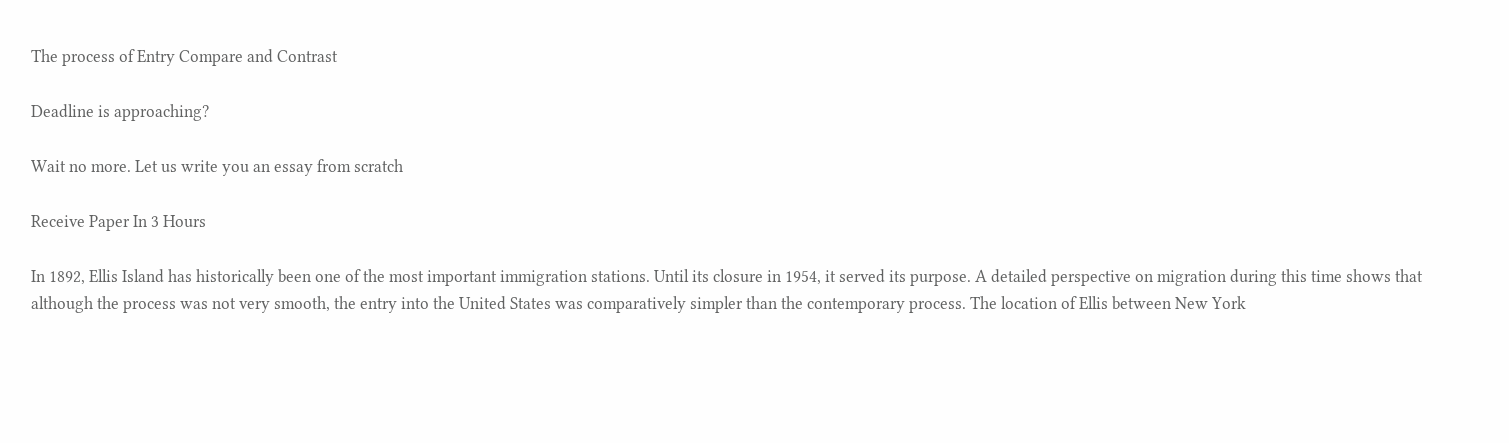The process of Entry Compare and Contrast

Deadline is approaching?

Wait no more. Let us write you an essay from scratch

Receive Paper In 3 Hours

In 1892, Ellis Island has historically been one of the most important immigration stations. Until its closure in 1954, it served its purpose. A detailed perspective on migration during this time shows that although the process was not very smooth, the entry into the United States was comparatively simpler than the contemporary process. The location of Ellis between New York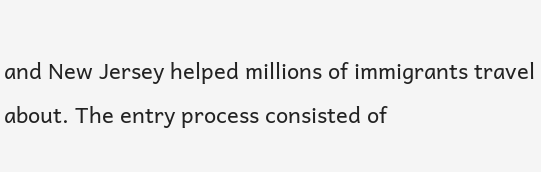and New Jersey helped millions of immigrants travel about. The entry process consisted of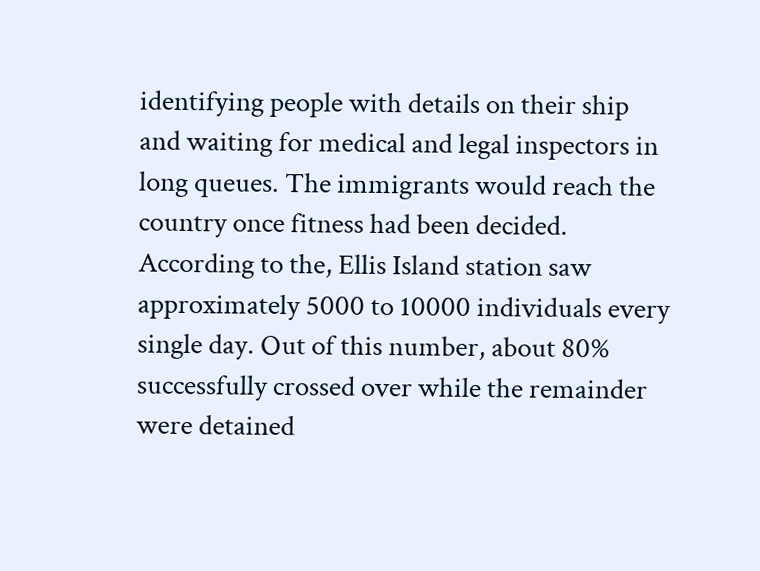identifying people with details on their ship and waiting for medical and legal inspectors in long queues. The immigrants would reach the country once fitness had been decided. According to the, Ellis Island station saw approximately 5000 to 10000 individuals every single day. Out of this number, about 80% successfully crossed over while the remainder were detained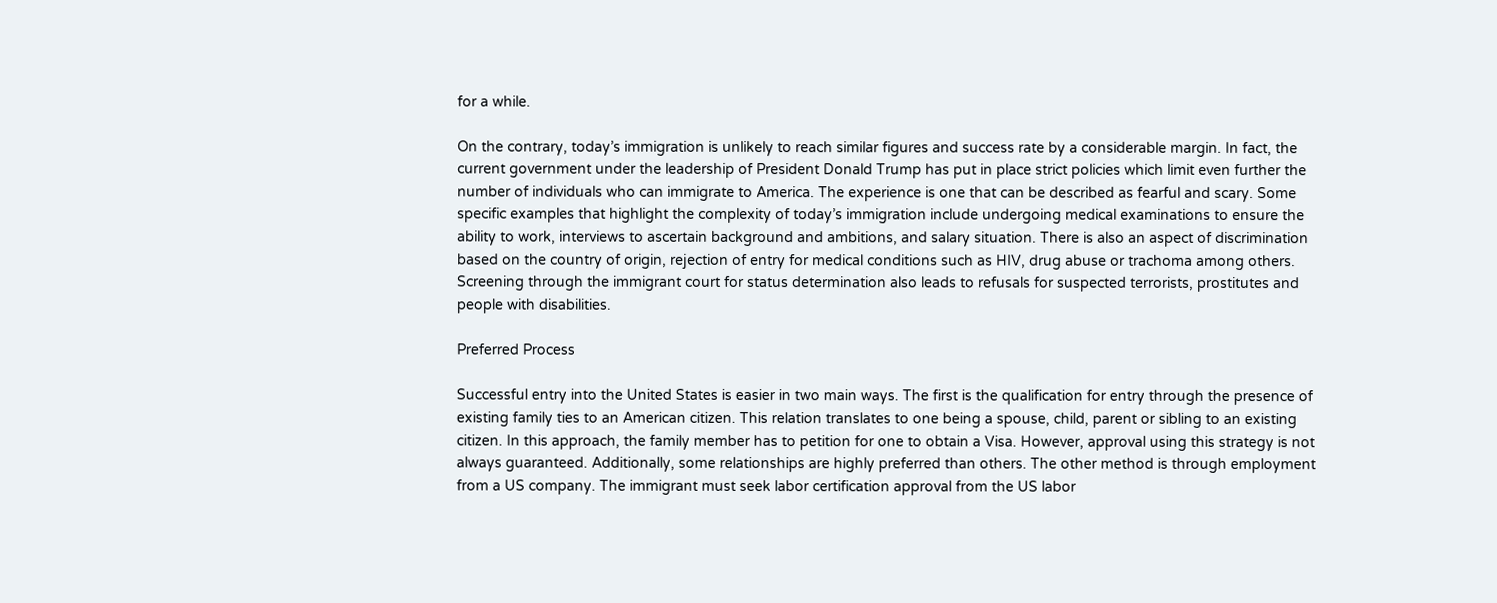for a while.

On the contrary, today’s immigration is unlikely to reach similar figures and success rate by a considerable margin. In fact, the current government under the leadership of President Donald Trump has put in place strict policies which limit even further the number of individuals who can immigrate to America. The experience is one that can be described as fearful and scary. Some specific examples that highlight the complexity of today’s immigration include undergoing medical examinations to ensure the ability to work, interviews to ascertain background and ambitions, and salary situation. There is also an aspect of discrimination based on the country of origin, rejection of entry for medical conditions such as HIV, drug abuse or trachoma among others. Screening through the immigrant court for status determination also leads to refusals for suspected terrorists, prostitutes and people with disabilities.

Preferred Process

Successful entry into the United States is easier in two main ways. The first is the qualification for entry through the presence of existing family ties to an American citizen. This relation translates to one being a spouse, child, parent or sibling to an existing citizen. In this approach, the family member has to petition for one to obtain a Visa. However, approval using this strategy is not always guaranteed. Additionally, some relationships are highly preferred than others. The other method is through employment from a US company. The immigrant must seek labor certification approval from the US labor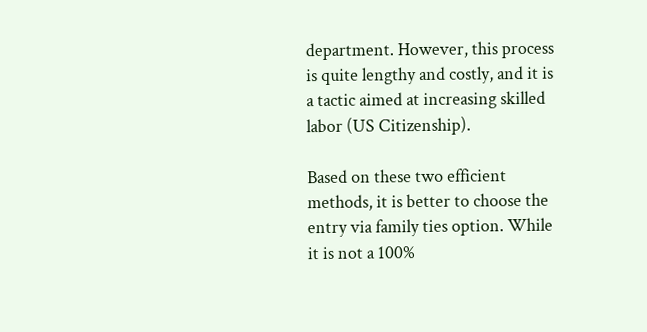department. However, this process is quite lengthy and costly, and it is a tactic aimed at increasing skilled labor (US Citizenship).

Based on these two efficient methods, it is better to choose the entry via family ties option. While it is not a 100%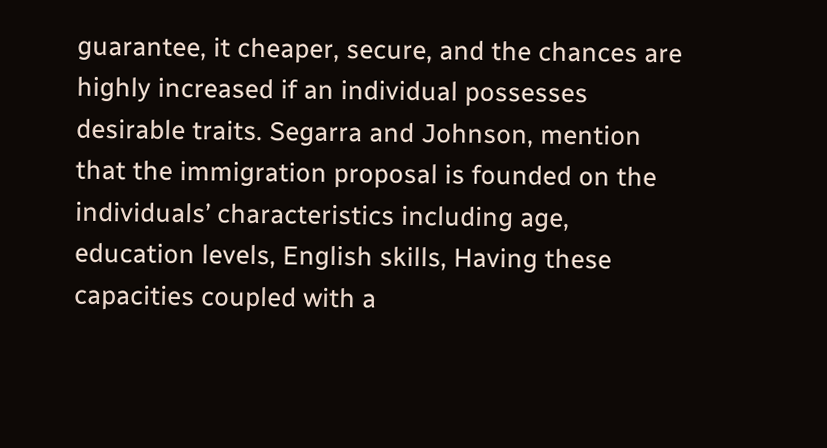guarantee, it cheaper, secure, and the chances are highly increased if an individual possesses desirable traits. Segarra and Johnson, mention that the immigration proposal is founded on the individuals’ characteristics including age, education levels, English skills, Having these capacities coupled with a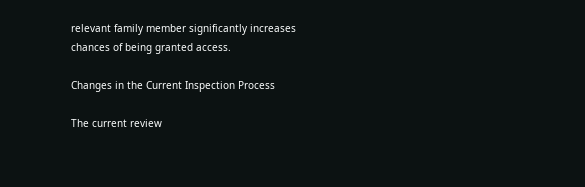relevant family member significantly increases chances of being granted access.

Changes in the Current Inspection Process

The current review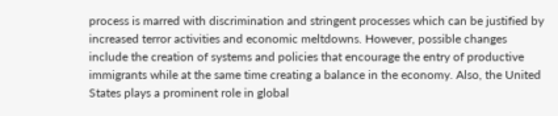process is marred with discrimination and stringent processes which can be justified by increased terror activities and economic meltdowns. However, possible changes include the creation of systems and policies that encourage the entry of productive immigrants while at the same time creating a balance in the economy. Also, the United States plays a prominent role in global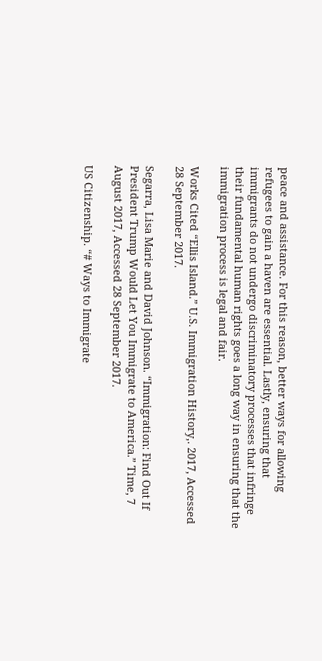peace and assistance. For this reason, better ways for allowing refugees to gain a haven are essential. Lastly, ensuring that immigrants do not undergo discriminatory processes that infringe their fundamental human rights goes a long way in ensuring that the immigration process is legal and fair.

Works Cited “Ellis Island.” U.S. Immigration History,. 2017, Accessed 28 September 2017.

Segarra, Lisa Marie and David Johnson. “Immigration: Find Out If President Trump Would Let You Immigrate to America.” Time, 7 August 2017, Accessed 28 September 2017.

US Citizenship. “# Ways to Immigrate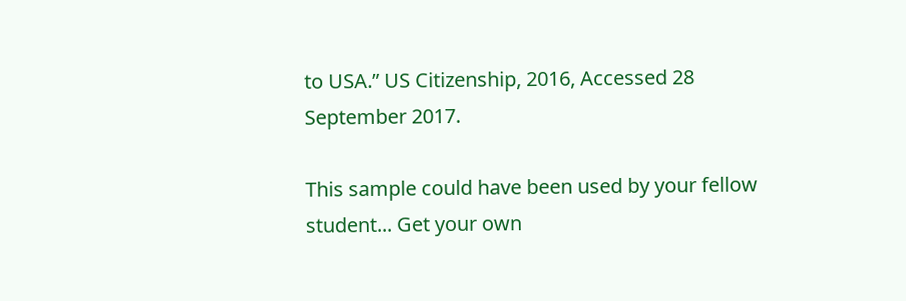to USA.” US Citizenship, 2016, Accessed 28 September 2017.

This sample could have been used by your fellow student... Get your own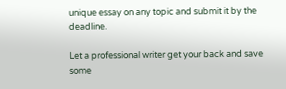unique essay on any topic and submit it by the deadline.

Let a professional writer get your back and save some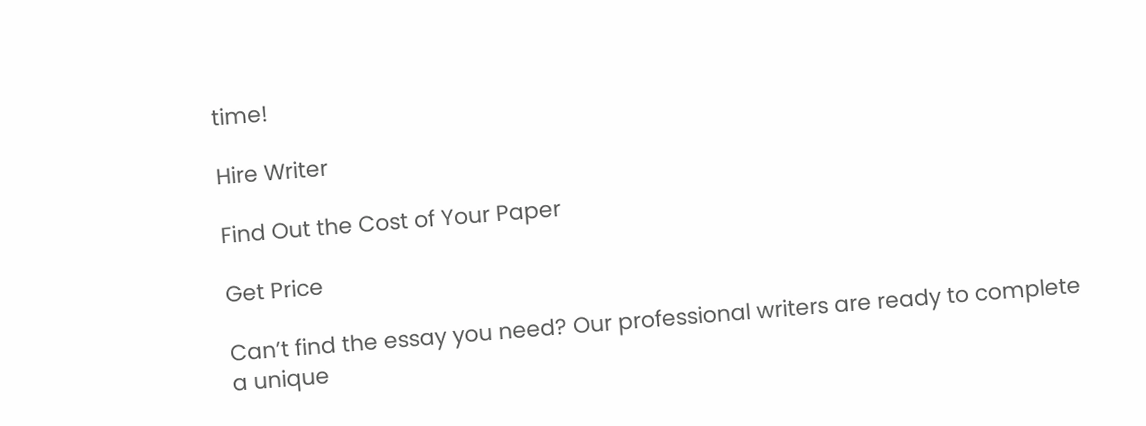time!

Hire Writer

Find Out the Cost of Your Paper

Get Price

Can’t find the essay you need? Our professional writers are ready to complete a unique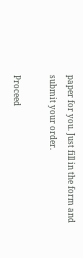paper for you. Just fill in the form and submit your order.

Proceed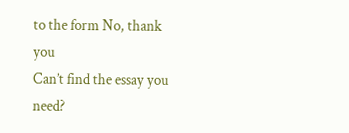to the form No, thank you
Can’t find the essay you need?